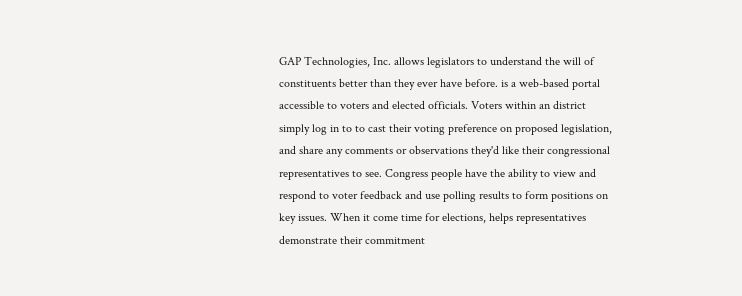GAP Technologies, Inc. allows legislators to understand the will of constituents better than they ever have before. is a web-based portal accessible to voters and elected officials. Voters within an district simply log in to to cast their voting preference on proposed legislation, and share any comments or observations they'd like their congressional representatives to see. Congress people have the ability to view and respond to voter feedback and use polling results to form positions on key issues. When it come time for elections, helps representatives demonstrate their commitment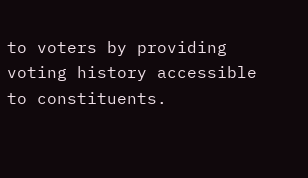to voters by providing voting history accessible to constituents.